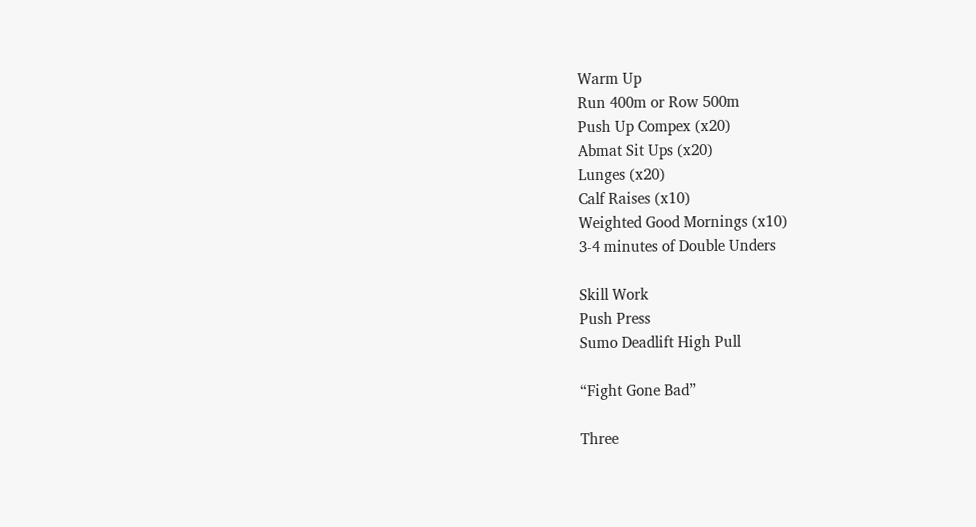Warm Up
Run 400m or Row 500m
Push Up Compex (x20)
Abmat Sit Ups (x20)
Lunges (x20)
Calf Raises (x10)
Weighted Good Mornings (x10)
3-4 minutes of Double Unders

Skill Work
Push Press
Sumo Deadlift High Pull

“Fight Gone Bad”

Three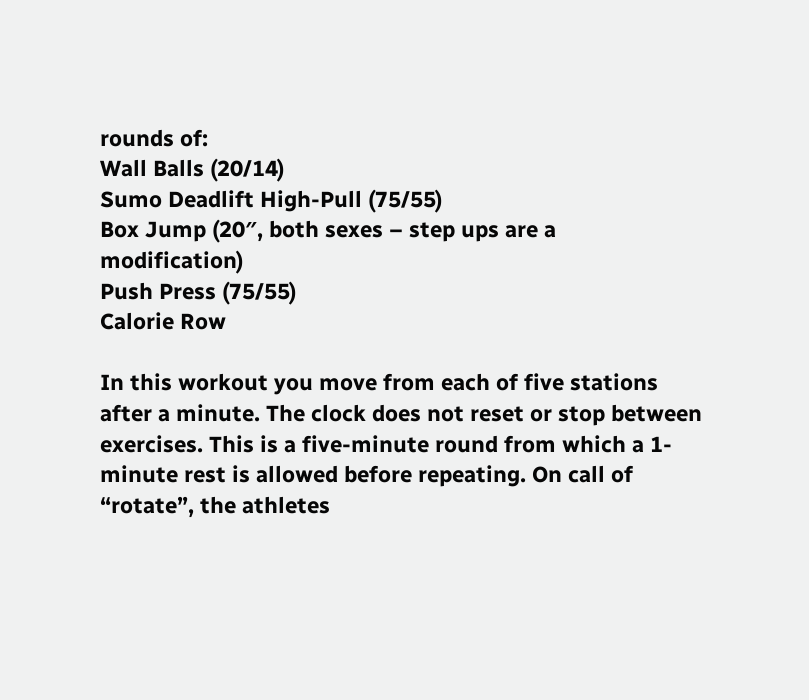rounds of:
Wall Balls (20/14)
Sumo Deadlift High-Pull (75/55)
Box Jump (20″, both sexes – step ups are a modification)
Push Press (75/55)
Calorie Row

In this workout you move from each of five stations after a minute. The clock does not reset or stop between exercises. This is a five-minute round from which a 1-minute rest is allowed before repeating. On call of “rotate”, the athletes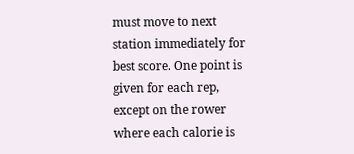must move to next station immediately for best score. One point is given for each rep, except on the rower where each calorie is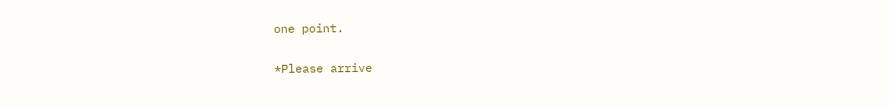one point.

*Please arrive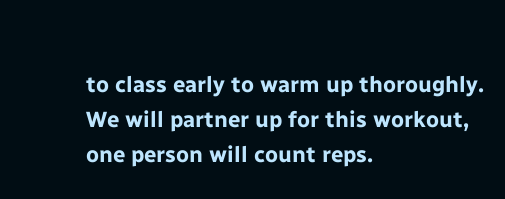to class early to warm up thoroughly.  We will partner up for this workout, one person will count reps.